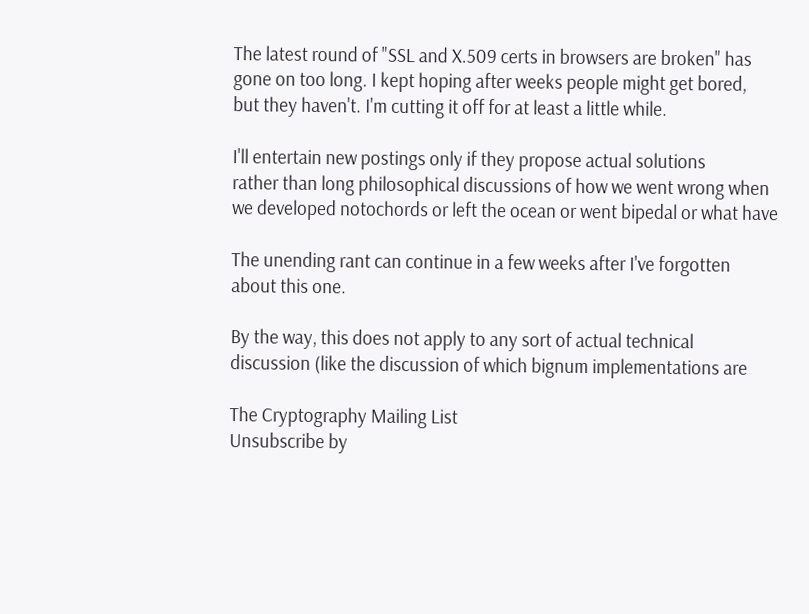The latest round of "SSL and X.509 certs in browsers are broken" has
gone on too long. I kept hoping after weeks people might get bored,
but they haven't. I'm cutting it off for at least a little while.

I'll entertain new postings only if they propose actual solutions
rather than long philosophical discussions of how we went wrong when
we developed notochords or left the ocean or went bipedal or what have

The unending rant can continue in a few weeks after I've forgotten
about this one.

By the way, this does not apply to any sort of actual technical
discussion (like the discussion of which bignum implementations are

The Cryptography Mailing List
Unsubscribe by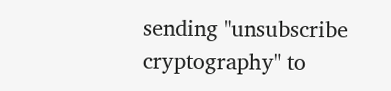sending "unsubscribe cryptography" to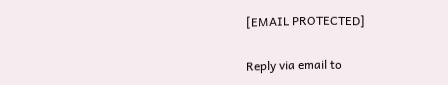[EMAIL PROTECTED]

Reply via email to